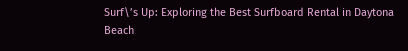Surf\’s Up: Exploring the Best Surfboard Rental in Daytona Beach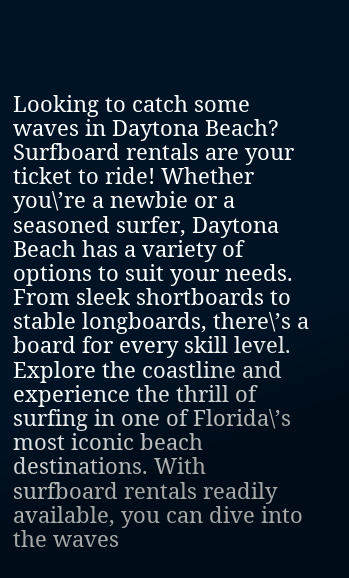Looking to catch some waves in Daytona Beach? Surfboard rentals are your ticket to ride! Whether you\’re a newbie or a seasoned surfer, Daytona Beach has a variety of options to suit your needs. From sleek shortboards to stable longboards, there\’s a board for every skill level. Explore the coastline and experience the thrill of surfing in one of Florida\’s most iconic beach destinations. With surfboard rentals readily available, you can dive into the waves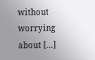without worrying about […]